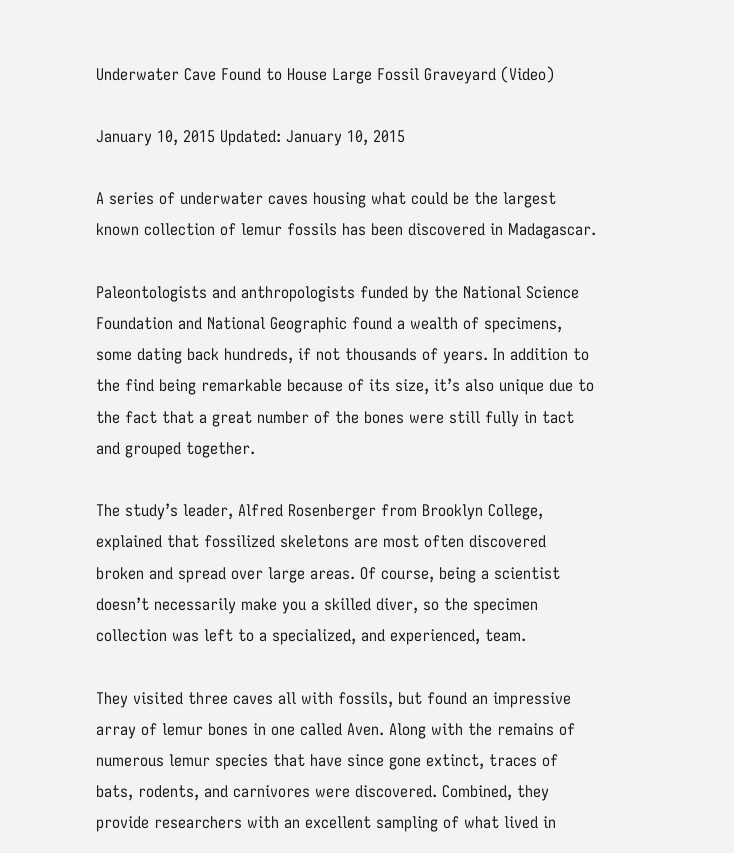Underwater Cave Found to House Large Fossil Graveyard (Video)

January 10, 2015 Updated: January 10, 2015

A series of underwater caves housing what could be the largest known collection of lemur fossils has been discovered in Madagascar.

Paleontologists and anthropologists funded by the National Science Foundation and National Geographic found a wealth of specimens, some dating back hundreds, if not thousands of years. In addition to the find being remarkable because of its size, it’s also unique due to the fact that a great number of the bones were still fully in tact and grouped together.

The study’s leader, Alfred Rosenberger from Brooklyn College, explained that fossilized skeletons are most often discovered broken and spread over large areas. Of course, being a scientist doesn’t necessarily make you a skilled diver, so the specimen collection was left to a specialized, and experienced, team.

They visited three caves all with fossils, but found an impressive array of lemur bones in one called Aven. Along with the remains of numerous lemur species that have since gone extinct, traces of bats, rodents, and carnivores were discovered. Combined, they provide researchers with an excellent sampling of what lived in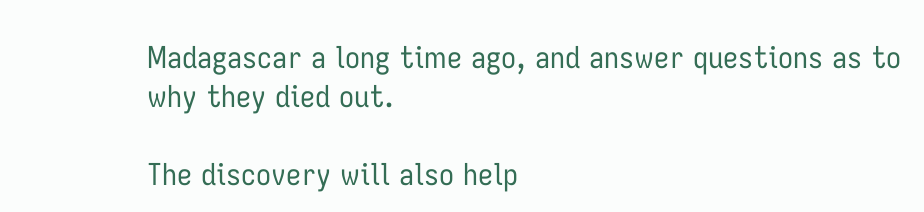Madagascar a long time ago, and answer questions as to why they died out.

The discovery will also help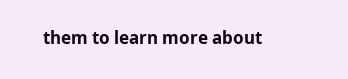them to learn more about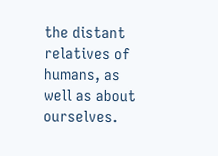the distant relatives of humans, as well as about ourselves.